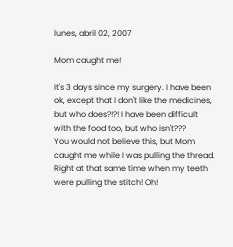lunes, abril 02, 2007

Mom caught me!

It's 3 days since my surgery. I have been ok, except that I don't like the medicines, but who does?!?! I have been difficult with the food too, but who isn't???
You would not believe this, but Mom caught me while I was pulling the thread. Right at that same time when my teeth were pulling the stitch! Oh!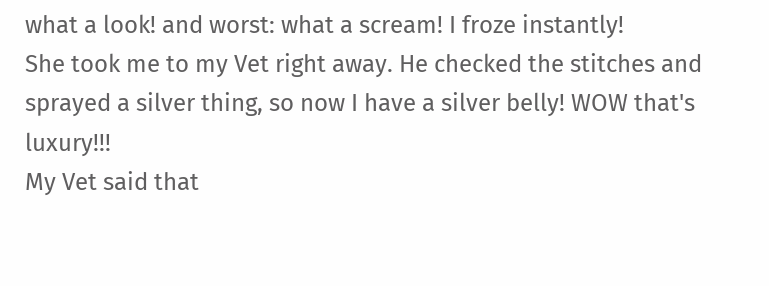what a look! and worst: what a scream! I froze instantly!
She took me to my Vet right away. He checked the stitches and sprayed a silver thing, so now I have a silver belly! WOW that's luxury!!!
My Vet said that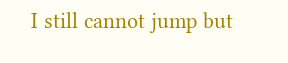I still cannot jump but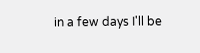in a few days I'll be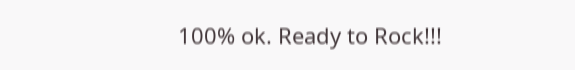100% ok. Ready to Rock!!!